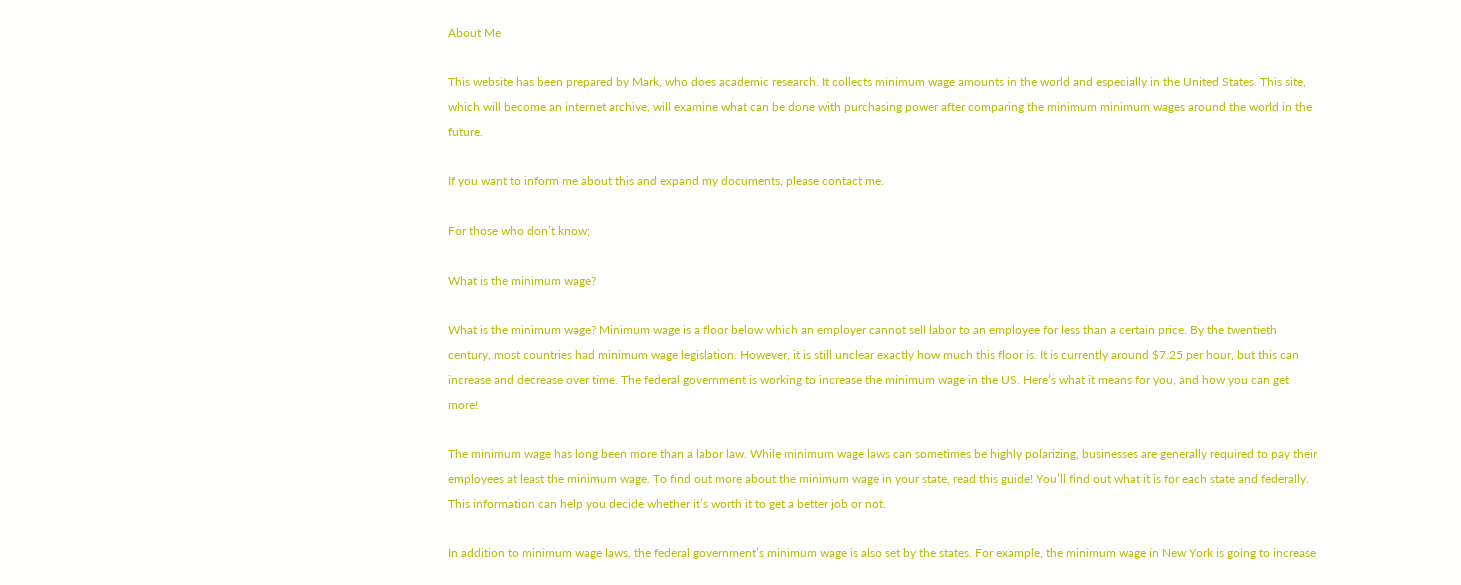About Me

This website has been prepared by Mark, who does academic research. It collects minimum wage amounts in the world and especially in the United States. This site, which will become an internet archive, will examine what can be done with purchasing power after comparing the minimum minimum wages around the world in the future.

If you want to inform me about this and expand my documents, please contact me.

For those who don’t know;

What is the minimum wage?

What is the minimum wage? Minimum wage is a floor below which an employer cannot sell labor to an employee for less than a certain price. By the twentieth century, most countries had minimum wage legislation. However, it is still unclear exactly how much this floor is. It is currently around $7.25 per hour, but this can increase and decrease over time. The federal government is working to increase the minimum wage in the US. Here’s what it means for you, and how you can get more!

The minimum wage has long been more than a labor law. While minimum wage laws can sometimes be highly polarizing, businesses are generally required to pay their employees at least the minimum wage. To find out more about the minimum wage in your state, read this guide! You’ll find out what it is for each state and federally. This information can help you decide whether it’s worth it to get a better job or not.

In addition to minimum wage laws, the federal government’s minimum wage is also set by the states. For example, the minimum wage in New York is going to increase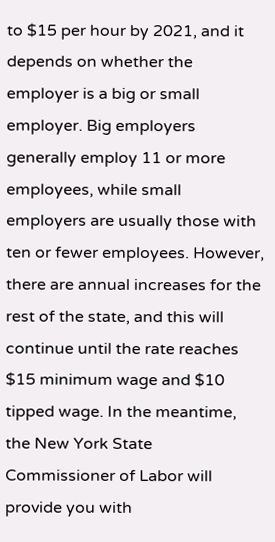to $15 per hour by 2021, and it depends on whether the employer is a big or small employer. Big employers generally employ 11 or more employees, while small employers are usually those with ten or fewer employees. However, there are annual increases for the rest of the state, and this will continue until the rate reaches $15 minimum wage and $10 tipped wage. In the meantime, the New York State Commissioner of Labor will provide you with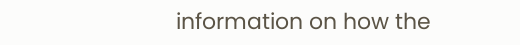information on how the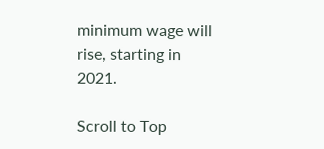minimum wage will rise, starting in 2021.

Scroll to Top